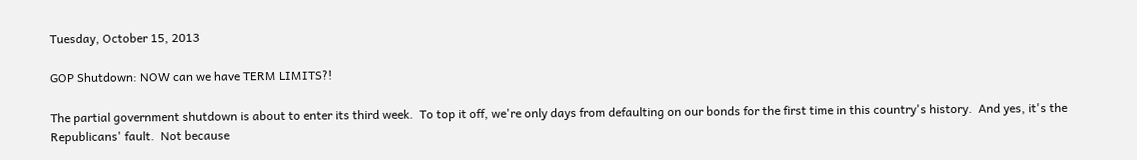Tuesday, October 15, 2013

GOP Shutdown: NOW can we have TERM LIMITS?!

The partial government shutdown is about to enter its third week.  To top it off, we're only days from defaulting on our bonds for the first time in this country's history.  And yes, it's the Republicans' fault.  Not because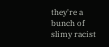they're a bunch of slimy racist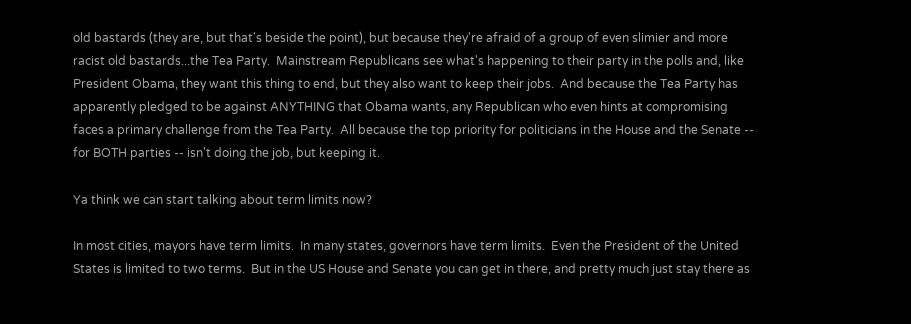old bastards (they are, but that's beside the point), but because they're afraid of a group of even slimier and more racist old bastards...the Tea Party.  Mainstream Republicans see what's happening to their party in the polls and, like President Obama, they want this thing to end, but they also want to keep their jobs.  And because the Tea Party has apparently pledged to be against ANYTHING that Obama wants, any Republican who even hints at compromising faces a primary challenge from the Tea Party.  All because the top priority for politicians in the House and the Senate -- for BOTH parties -- isn't doing the job, but keeping it.

Ya think we can start talking about term limits now?

In most cities, mayors have term limits.  In many states, governors have term limits.  Even the President of the United States is limited to two terms.  But in the US House and Senate you can get in there, and pretty much just stay there as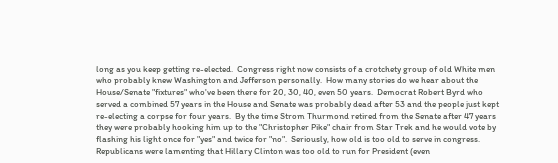long as you keep getting re-elected.  Congress right now consists of a crotchety group of old White men who probably knew Washington and Jefferson personally.  How many stories do we hear about the House/Senate "fixtures" who've been there for 20, 30, 40, even 50 years.  Democrat Robert Byrd who served a combined 57 years in the House and Senate was probably dead after 53 and the people just kept re-electing a corpse for four years.  By the time Strom Thurmond retired from the Senate after 47 years they were probably hooking him up to the "Christopher Pike" chair from Star Trek and he would vote by flashing his light once for "yes" and twice for "no".  Seriously, how old is too old to serve in congress.  Republicans were lamenting that Hillary Clinton was too old to run for President (even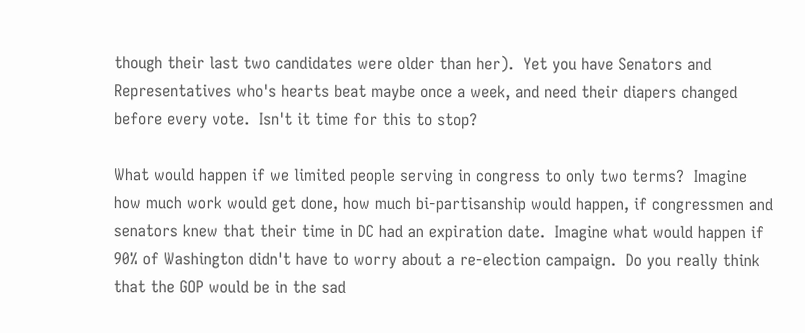though their last two candidates were older than her).  Yet you have Senators and Representatives who's hearts beat maybe once a week, and need their diapers changed before every vote.  Isn't it time for this to stop?

What would happen if we limited people serving in congress to only two terms?  Imagine how much work would get done, how much bi-partisanship would happen, if congressmen and senators knew that their time in DC had an expiration date.  Imagine what would happen if 90% of Washington didn't have to worry about a re-election campaign.  Do you really think that the GOP would be in the sad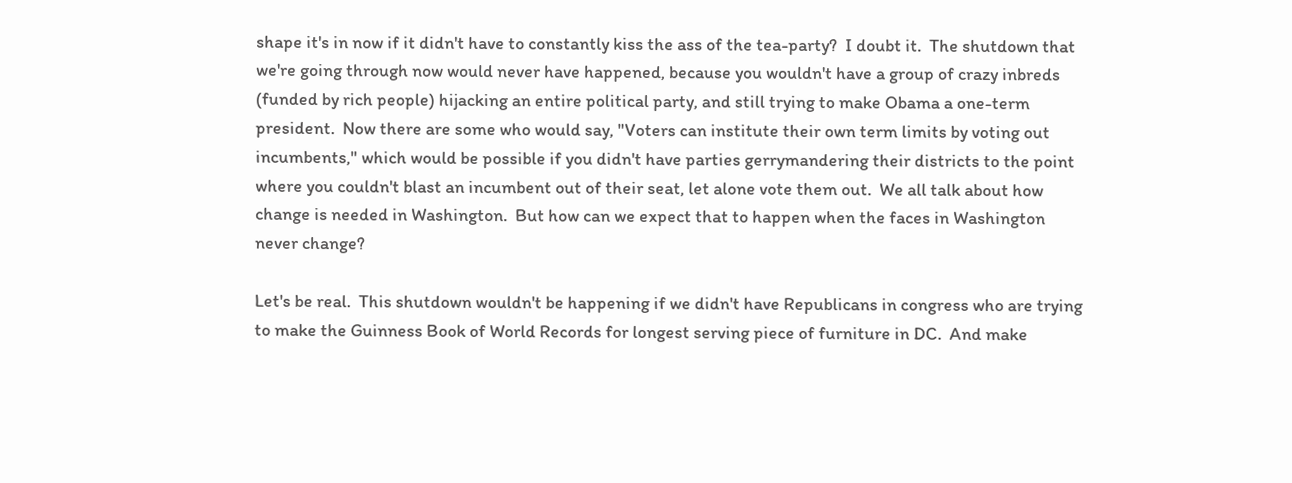shape it's in now if it didn't have to constantly kiss the ass of the tea-party?  I doubt it.  The shutdown that we're going through now would never have happened, because you wouldn't have a group of crazy inbreds (funded by rich people) hijacking an entire political party, and still trying to make Obama a one-term president.  Now there are some who would say, "Voters can institute their own term limits by voting out incumbents," which would be possible if you didn't have parties gerrymandering their districts to the point where you couldn't blast an incumbent out of their seat, let alone vote them out.  We all talk about how change is needed in Washington.  But how can we expect that to happen when the faces in Washington never change?

Let's be real.  This shutdown wouldn't be happening if we didn't have Republicans in congress who are trying to make the Guinness Book of World Records for longest serving piece of furniture in DC.  And make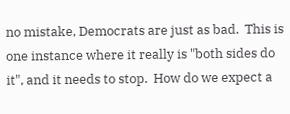no mistake, Democrats are just as bad.  This is one instance where it really is "both sides do it", and it needs to stop.  How do we expect a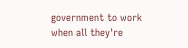government to work when all they're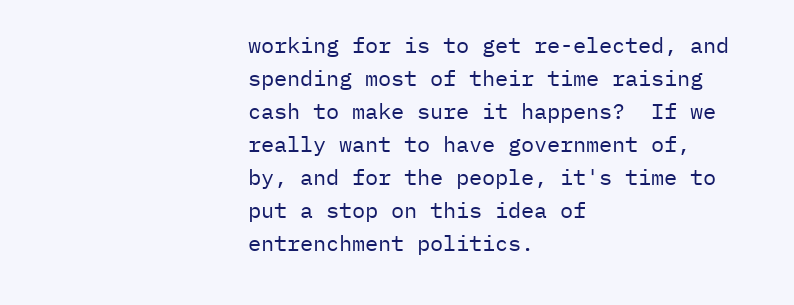working for is to get re-elected, and spending most of their time raising cash to make sure it happens?  If we really want to have government of, by, and for the people, it's time to put a stop on this idea of entrenchment politics.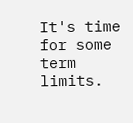It's time for some term limits.